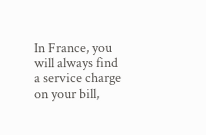In France, you will always find a service charge on your bill,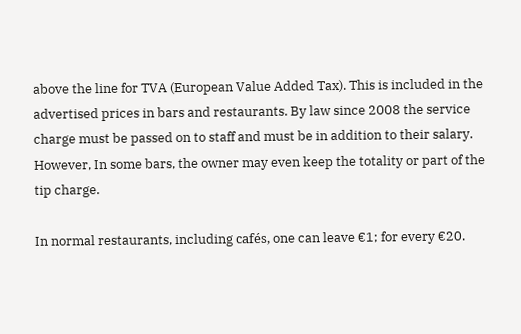above the line for TVA (European Value Added Tax). This is included in the advertised prices in bars and restaurants. By law since 2008 the service charge must be passed on to staff and must be in addition to their salary. However, In some bars, the owner may even keep the totality or part of the tip charge.

In normal restaurants, including cafés, one can leave €1; for every €20.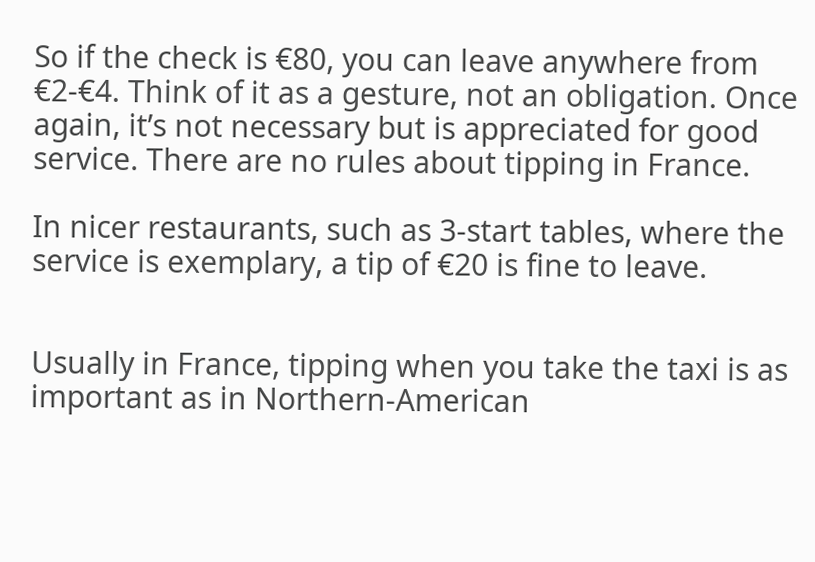So if the check is €80, you can leave anywhere from €2-€4. Think of it as a gesture, not an obligation. Once again, it’s not necessary but is appreciated for good service. There are no rules about tipping in France.

In nicer restaurants, such as 3-start tables, where the service is exemplary, a tip of €20 is fine to leave.


Usually in France, tipping when you take the taxi is as important as in Northern-American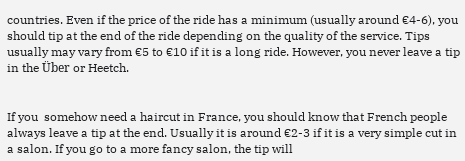countries. Even if the price of the ride has a minimum (usually around €4-6), you should tip at the end of the ride depending on the quality of the service. Tips usually may vary from €5 to €10 if it is a long ride. However, you never leave a tip in the Über or Heetch.


If you  somehow need a haircut in France, you should know that French people always leave a tip at the end. Usually it is around €2-3 if it is a very simple cut in a salon. If you go to a more fancy salon, the tip will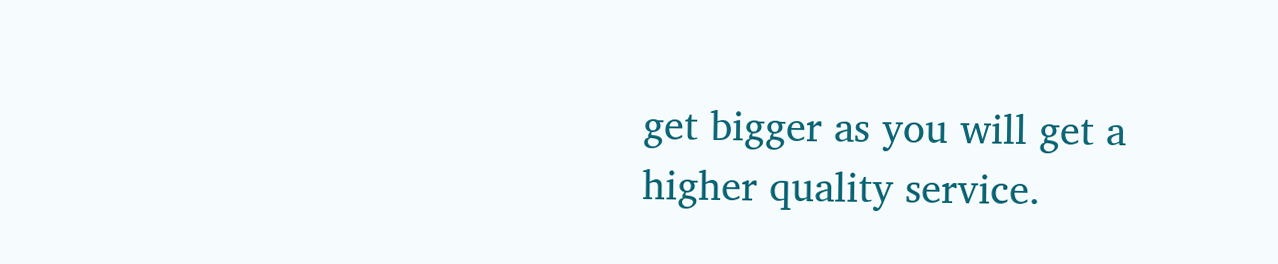get bigger as you will get a higher quality service.